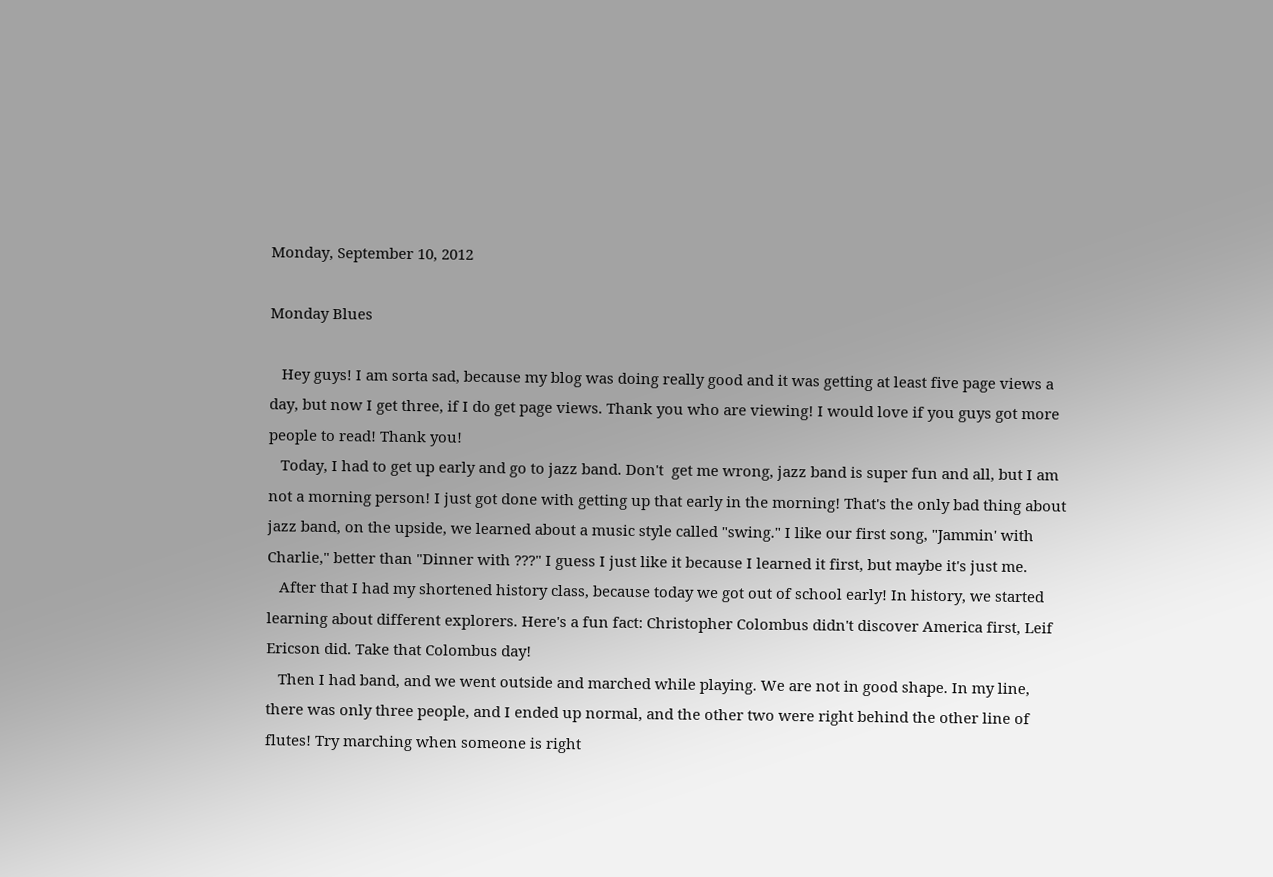Monday, September 10, 2012

Monday Blues

   Hey guys! I am sorta sad, because my blog was doing really good and it was getting at least five page views a day, but now I get three, if I do get page views. Thank you who are viewing! I would love if you guys got more people to read! Thank you!
   Today, I had to get up early and go to jazz band. Don't  get me wrong, jazz band is super fun and all, but I am not a morning person! I just got done with getting up that early in the morning! That's the only bad thing about jazz band, on the upside, we learned about a music style called "swing." I like our first song, "Jammin' with Charlie," better than "Dinner with ???" I guess I just like it because I learned it first, but maybe it's just me.
   After that I had my shortened history class, because today we got out of school early! In history, we started learning about different explorers. Here's a fun fact: Christopher Colombus didn't discover America first, Leif Ericson did. Take that Colombus day!
   Then I had band, and we went outside and marched while playing. We are not in good shape. In my line, there was only three people, and I ended up normal, and the other two were right behind the other line of flutes! Try marching when someone is right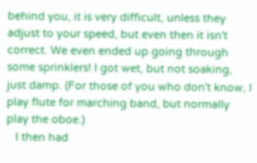behind you, it is very difficult, unless they adjust to your speed, but even then it isn't correct. We even ended up going through some sprinklers! I got wet, but not soaking, just damp. (For those of you who don't know, I play flute for marching band, but normally play the oboe.)
   I then had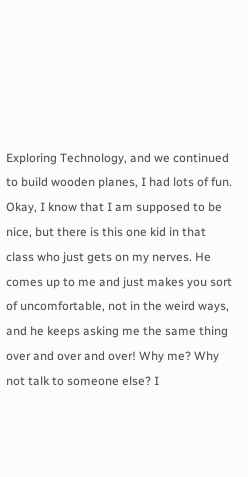Exploring Technology, and we continued to build wooden planes, I had lots of fun. Okay, I know that I am supposed to be nice, but there is this one kid in that class who just gets on my nerves. He comes up to me and just makes you sort of uncomfortable, not in the weird ways, and he keeps asking me the same thing over and over and over! Why me? Why not talk to someone else? I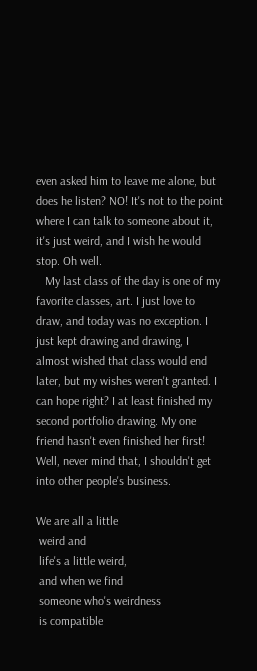even asked him to leave me alone, but does he listen? NO! It's not to the point where I can talk to someone about it, it's just weird, and I wish he would stop. Oh well.
   My last class of the day is one of my favorite classes, art. I just love to draw, and today was no exception. I just kept drawing and drawing, I almost wished that class would end later, but my wishes weren't granted. I can hope right? I at least finished my second portfolio drawing. My one friend hasn't even finished her first! Well, never mind that, I shouldn't get into other people's business.

We are all a little
 weird and
 life's a little weird,
 and when we find
 someone who's weirdness
 is compatible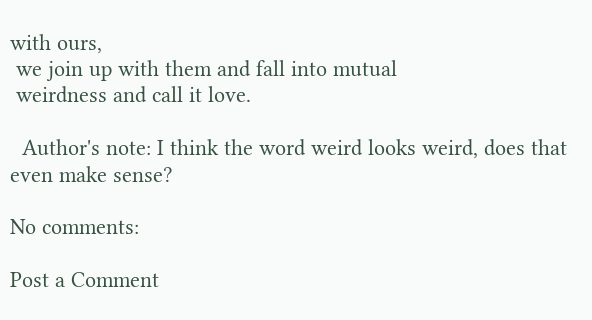with ours,
 we join up with them and fall into mutual
 weirdness and call it love.

  Author's note: I think the word weird looks weird, does that even make sense?

No comments:

Post a Comment